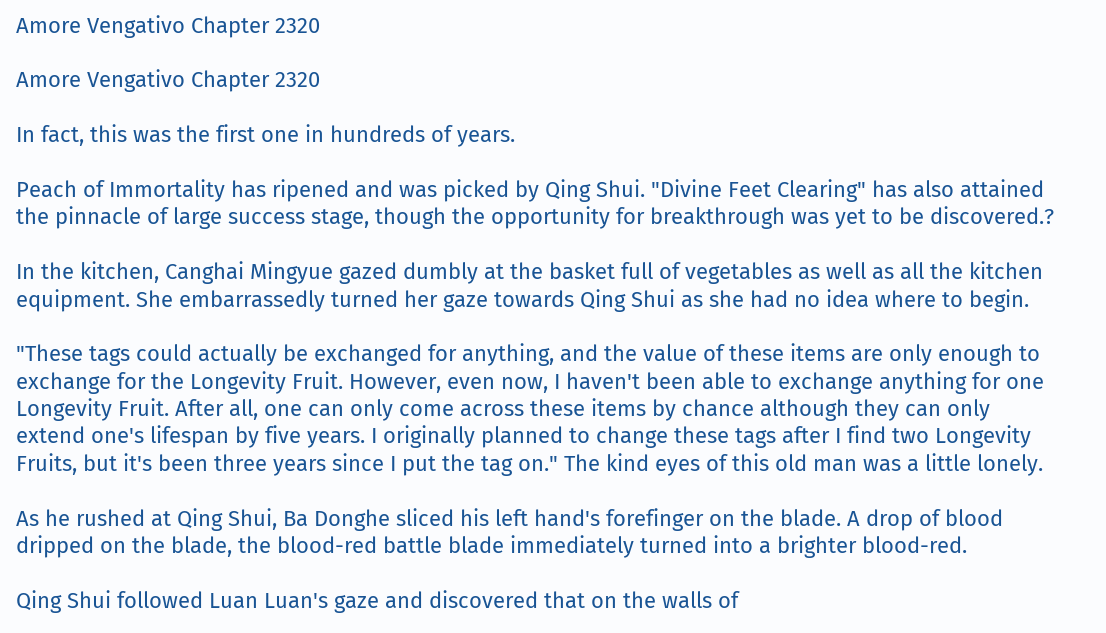Amore Vengativo Chapter 2320

Amore Vengativo Chapter 2320

In fact, this was the first one in hundreds of years.

Peach of Immortality has ripened and was picked by Qing Shui. "Divine Feet Clearing" has also attained the pinnacle of large success stage, though the opportunity for breakthrough was yet to be discovered.?

In the kitchen, Canghai Mingyue gazed dumbly at the basket full of vegetables as well as all the kitchen equipment. She embarrassedly turned her gaze towards Qing Shui as she had no idea where to begin.

"These tags could actually be exchanged for anything, and the value of these items are only enough to exchange for the Longevity Fruit. However, even now, I haven't been able to exchange anything for one Longevity Fruit. After all, one can only come across these items by chance although they can only extend one's lifespan by five years. I originally planned to change these tags after I find two Longevity Fruits, but it's been three years since I put the tag on." The kind eyes of this old man was a little lonely.

As he rushed at Qing Shui, Ba Donghe sliced his left hand's forefinger on the blade. A drop of blood dripped on the blade, the blood-red battle blade immediately turned into a brighter blood-red.

Qing Shui followed Luan Luan's gaze and discovered that on the walls of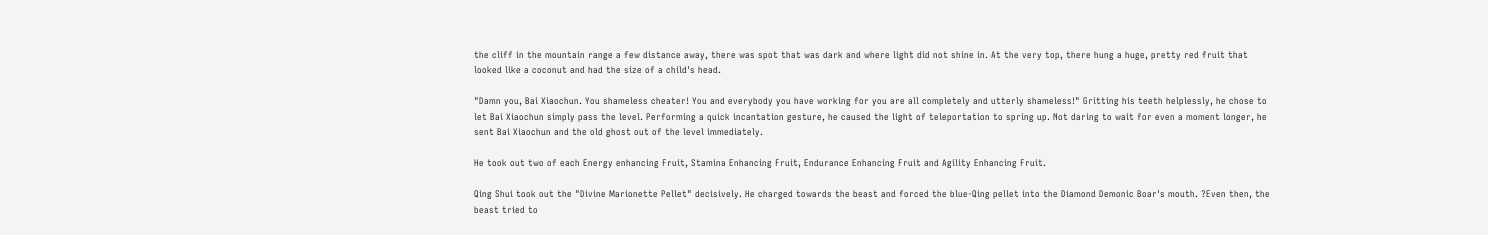the cliff in the mountain range a few distance away, there was spot that was dark and where light did not shine in. At the very top, there hung a huge, pretty red fruit that looked like a coconut and had the size of a child's head.

"Damn you, Bai Xiaochun. You shameless cheater! You and everybody you have working for you are all completely and utterly shameless!" Gritting his teeth helplessly, he chose to let Bai Xiaochun simply pass the level. Performing a quick incantation gesture, he caused the light of teleportation to spring up. Not daring to wait for even a moment longer, he sent Bai Xiaochun and the old ghost out of the level immediately.

He took out two of each Energy enhancing Fruit, Stamina Enhancing Fruit, Endurance Enhancing Fruit and Agility Enhancing Fruit.

Qing Shui took out the "Divine Marionette Pellet" decisively. He charged towards the beast and forced the blue-Qing pellet into the Diamond Demonic Boar's mouth. ?Even then, the beast tried to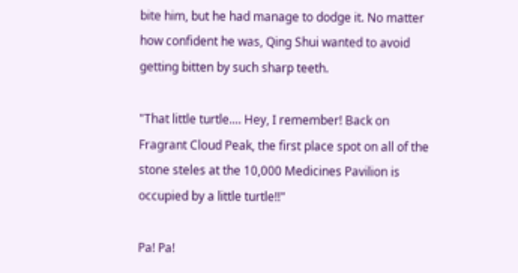bite him, but he had manage to dodge it. No matter how confident he was, Qing Shui wanted to avoid getting bitten by such sharp teeth.

"That little turtle.... Hey, I remember! Back on Fragrant Cloud Peak, the first place spot on all of the stone steles at the 10,000 Medicines Pavilion is occupied by a little turtle!!"

Pa! Pa!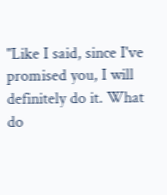"Like I said, since I've promised you, I will definitely do it. What do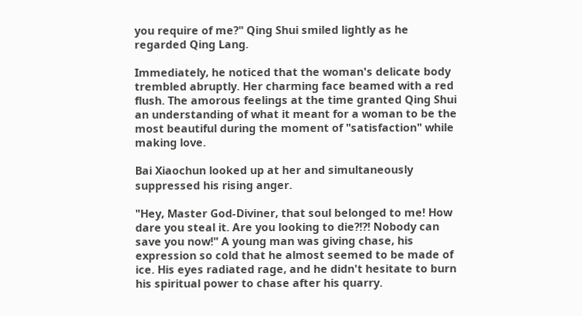you require of me?" Qing Shui smiled lightly as he regarded Qing Lang.

Immediately, he noticed that the woman's delicate body trembled abruptly. Her charming face beamed with a red flush. The amorous feelings at the time granted Qing Shui an understanding of what it meant for a woman to be the most beautiful during the moment of "satisfaction" while making love.

Bai Xiaochun looked up at her and simultaneously suppressed his rising anger.

"Hey, Master God-Diviner, that soul belonged to me! How dare you steal it. Are you looking to die?!?! Nobody can save you now!" A young man was giving chase, his expression so cold that he almost seemed to be made of ice. His eyes radiated rage, and he didn't hesitate to burn his spiritual power to chase after his quarry.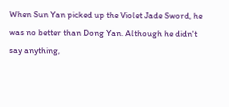When Sun Yan picked up the Violet Jade Sword, he was no better than Dong Yan. Although he didn't say anything,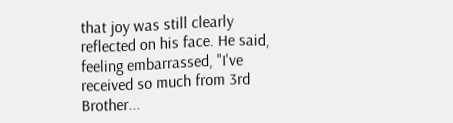that joy was still clearly reflected on his face. He said, feeling embarrassed, "I've received so much from 3rd Brother...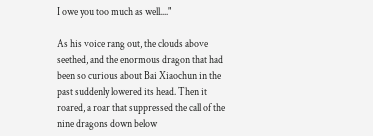I owe you too much as well...."

As his voice rang out, the clouds above seethed, and the enormous dragon that had been so curious about Bai Xiaochun in the past suddenly lowered its head. Then it roared, a roar that suppressed the call of the nine dragons down below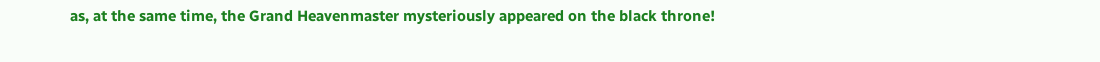as, at the same time, the Grand Heavenmaster mysteriously appeared on the black throne!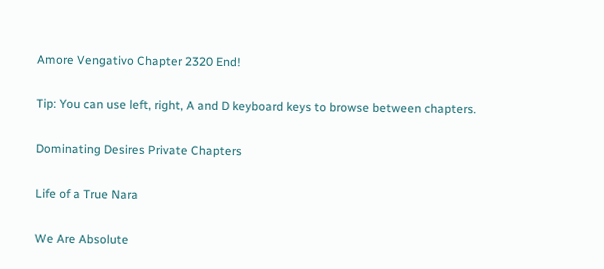Amore Vengativo Chapter 2320 End!

Tip: You can use left, right, A and D keyboard keys to browse between chapters.

Dominating Desires Private Chapters

Life of a True Nara

We Are Absolute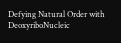Defying Natural Order with DeoxyriboNucleic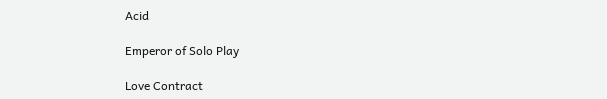Acid

Emperor of Solo Play

Love Contract